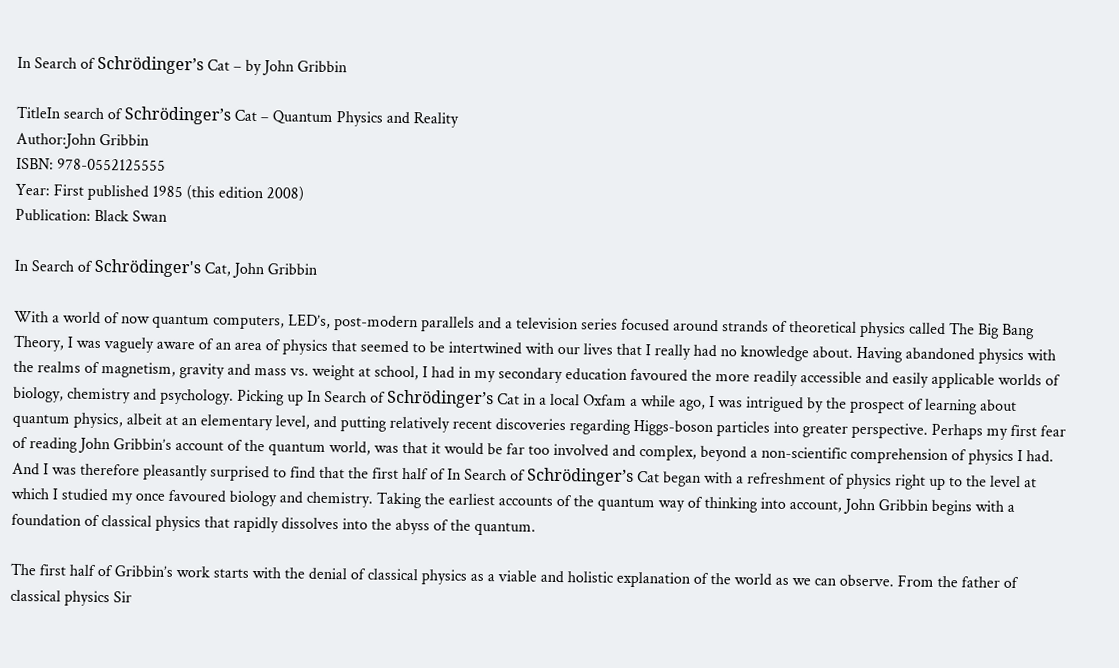In Search of Schrödinger’s Cat – by John Gribbin

TitleIn search of Schrödinger’s Cat – Quantum Physics and Reality
Author:John Gribbin
ISBN: 978-0552125555
Year: First published 1985 (this edition 2008)
Publication: Black Swan

In Search of Schrödinger's Cat, John Gribbin

With a world of now quantum computers, LED’s, post-modern parallels and a television series focused around strands of theoretical physics called The Big Bang Theory, I was vaguely aware of an area of physics that seemed to be intertwined with our lives that I really had no knowledge about. Having abandoned physics with the realms of magnetism, gravity and mass vs. weight at school, I had in my secondary education favoured the more readily accessible and easily applicable worlds of biology, chemistry and psychology. Picking up In Search of Schrödinger’s Cat in a local Oxfam a while ago, I was intrigued by the prospect of learning about quantum physics, albeit at an elementary level, and putting relatively recent discoveries regarding Higgs-boson particles into greater perspective. Perhaps my first fear of reading John Gribbin’s account of the quantum world, was that it would be far too involved and complex, beyond a non-scientific comprehension of physics I had. And I was therefore pleasantly surprised to find that the first half of In Search of Schrödinger’s Cat began with a refreshment of physics right up to the level at which I studied my once favoured biology and chemistry. Taking the earliest accounts of the quantum way of thinking into account, John Gribbin begins with a foundation of classical physics that rapidly dissolves into the abyss of the quantum.

The first half of Gribbin’s work starts with the denial of classical physics as a viable and holistic explanation of the world as we can observe. From the father of classical physics Sir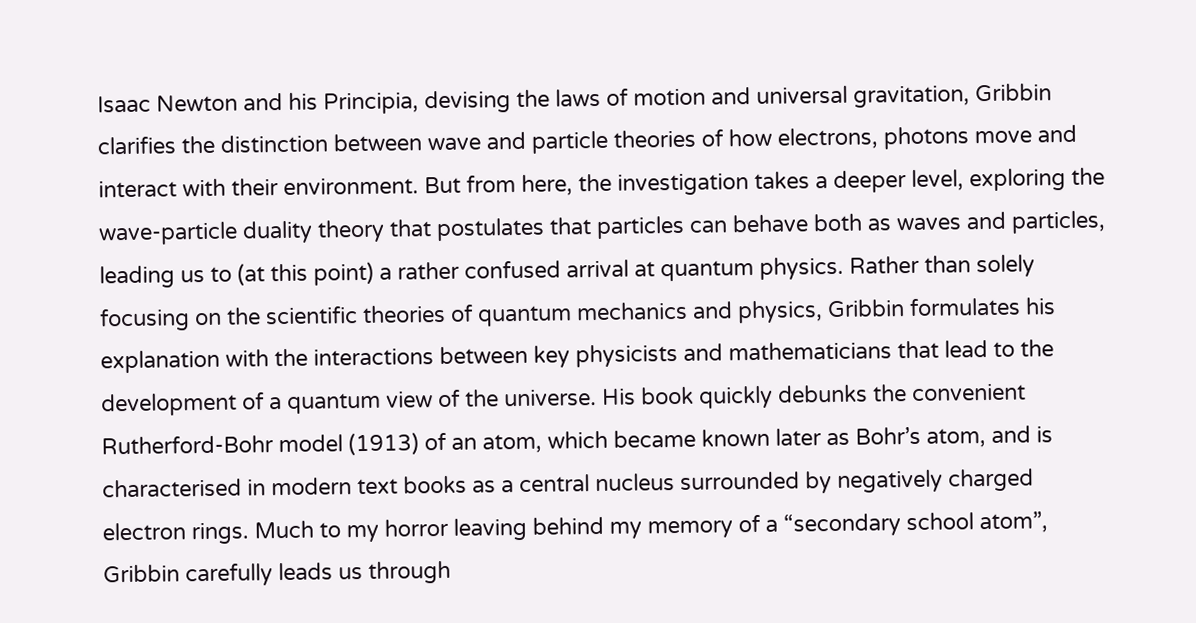Isaac Newton and his Principia, devising the laws of motion and universal gravitation, Gribbin clarifies the distinction between wave and particle theories of how electrons, photons move and interact with their environment. But from here, the investigation takes a deeper level, exploring the wave-particle duality theory that postulates that particles can behave both as waves and particles, leading us to (at this point) a rather confused arrival at quantum physics. Rather than solely focusing on the scientific theories of quantum mechanics and physics, Gribbin formulates his explanation with the interactions between key physicists and mathematicians that lead to the development of a quantum view of the universe. His book quickly debunks the convenient Rutherford-Bohr model (1913) of an atom, which became known later as Bohr’s atom, and is characterised in modern text books as a central nucleus surrounded by negatively charged electron rings. Much to my horror leaving behind my memory of a “secondary school atom”, Gribbin carefully leads us through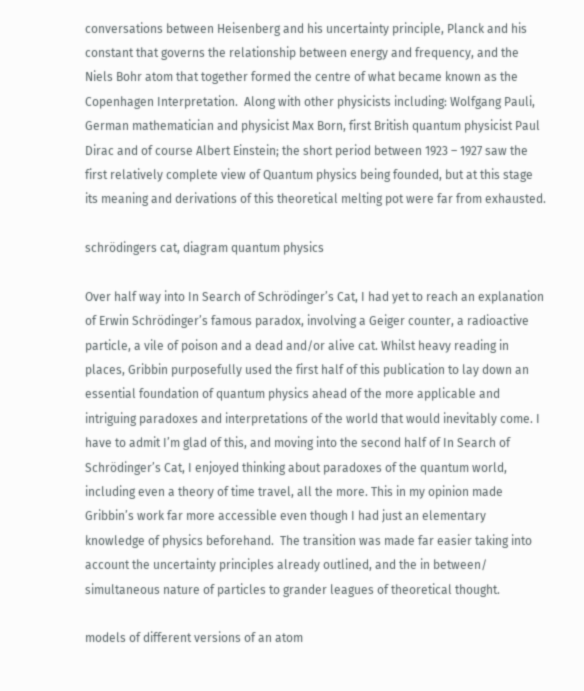conversations between Heisenberg and his uncertainty principle, Planck and his constant that governs the relationship between energy and frequency, and the Niels Bohr atom that together formed the centre of what became known as the Copenhagen Interpretation.  Along with other physicists including: Wolfgang Pauli, German mathematician and physicist Max Born, first British quantum physicist Paul Dirac and of course Albert Einstein; the short period between 1923 – 1927 saw the first relatively complete view of Quantum physics being founded, but at this stage its meaning and derivations of this theoretical melting pot were far from exhausted.

schrödingers cat, diagram quantum physics

Over half way into In Search of Schrödinger’s Cat, I had yet to reach an explanation of Erwin Schrödinger’s famous paradox, involving a Geiger counter, a radioactive particle, a vile of poison and a dead and/or alive cat. Whilst heavy reading in places, Gribbin purposefully used the first half of this publication to lay down an essential foundation of quantum physics ahead of the more applicable and intriguing paradoxes and interpretations of the world that would inevitably come. I have to admit I’m glad of this, and moving into the second half of In Search of Schrödinger’s Cat, I enjoyed thinking about paradoxes of the quantum world, including even a theory of time travel, all the more. This in my opinion made Gribbin’s work far more accessible even though I had just an elementary knowledge of physics beforehand.  The transition was made far easier taking into account the uncertainty principles already outlined, and the in between/ simultaneous nature of particles to grander leagues of theoretical thought.

models of different versions of an atom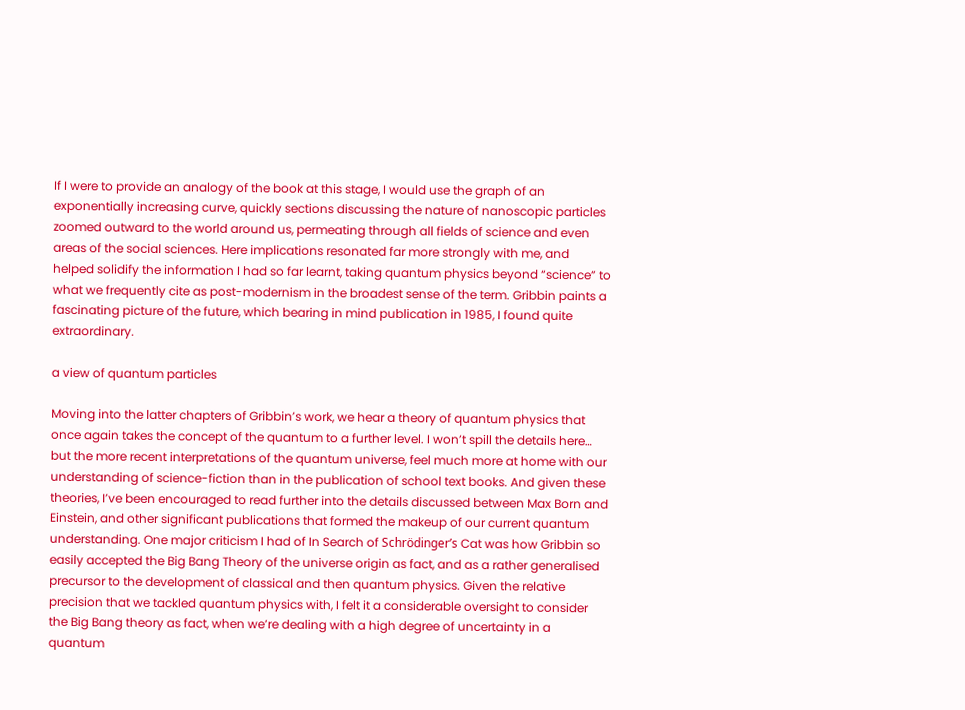If I were to provide an analogy of the book at this stage, I would use the graph of an exponentially increasing curve, quickly sections discussing the nature of nanoscopic particles zoomed outward to the world around us, permeating through all fields of science and even areas of the social sciences. Here implications resonated far more strongly with me, and helped solidify the information I had so far learnt, taking quantum physics beyond “science” to what we frequently cite as post-modernism in the broadest sense of the term. Gribbin paints a fascinating picture of the future, which bearing in mind publication in 1985, I found quite extraordinary.

a view of quantum particles

Moving into the latter chapters of Gribbin’s work, we hear a theory of quantum physics that once again takes the concept of the quantum to a further level. I won’t spill the details here… but the more recent interpretations of the quantum universe, feel much more at home with our understanding of science-fiction than in the publication of school text books. And given these theories, I’ve been encouraged to read further into the details discussed between Max Born and Einstein, and other significant publications that formed the makeup of our current quantum understanding. One major criticism I had of In Search of Schrödinger’s Cat was how Gribbin so easily accepted the Big Bang Theory of the universe origin as fact, and as a rather generalised precursor to the development of classical and then quantum physics. Given the relative precision that we tackled quantum physics with, I felt it a considerable oversight to consider the Big Bang theory as fact, when we’re dealing with a high degree of uncertainty in a quantum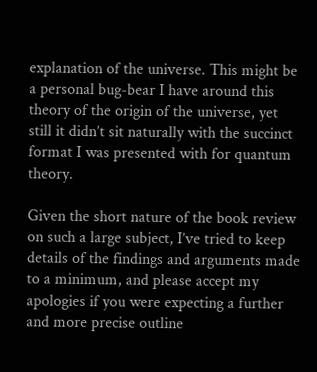explanation of the universe. This might be a personal bug-bear I have around this theory of the origin of the universe, yet still it didn’t sit naturally with the succinct format I was presented with for quantum theory.

Given the short nature of the book review on such a large subject, I’ve tried to keep details of the findings and arguments made to a minimum, and please accept my apologies if you were expecting a further and more precise outline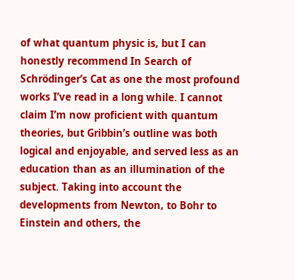of what quantum physic is, but I can honestly recommend In Search of Schrödinger’s Cat as one the most profound works I’ve read in a long while. I cannot claim I’m now proficient with quantum theories, but Gribbin’s outline was both logical and enjoyable, and served less as an education than as an illumination of the subject. Taking into account the developments from Newton, to Bohr to Einstein and others, the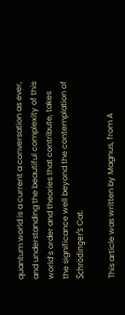quantum world is a current a conversation as ever, and understanding the beautiful complexity of this world’s order and theories that contribute, takes the significance well beyond the contemplation of Schrödinger’s Cat.

This article was written by Magnus, from A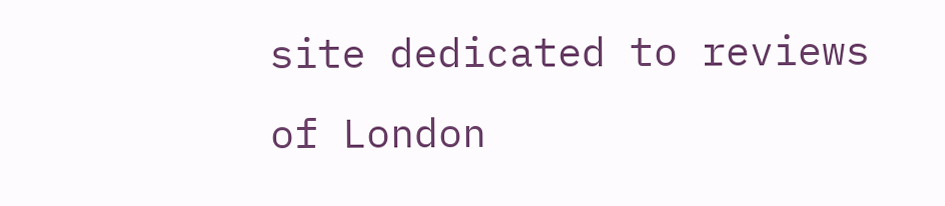site dedicated to reviews of London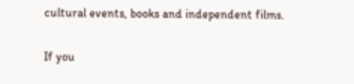cultural events, books and independent films.

If you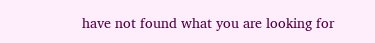have not found what you are looking for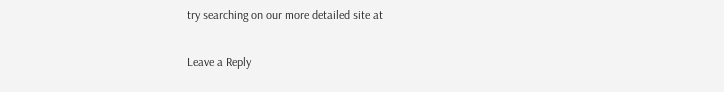try searching on our more detailed site at

Leave a Reply